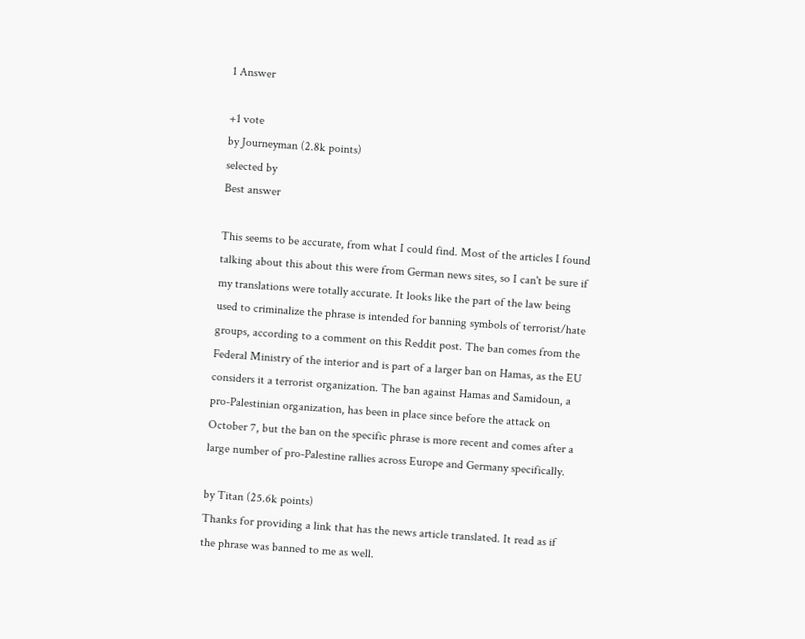1 Answer

+1 vote
by Journeyman (2.8k points)
selected by
Best answer

This seems to be accurate, from what I could find. Most of the articles I found talking about this about this were from German news sites, so I can't be sure if my translations were totally accurate. It looks like the part of the law being used to criminalize the phrase is intended for banning symbols of terrorist/hate groups, according to a comment on this Reddit post. The ban comes from the Federal Ministry of the interior and is part of a larger ban on Hamas, as the EU considers it a terrorist organization. The ban against Hamas and Samidoun, a pro-Palestinian organization, has been in place since before the attack on October 7, but the ban on the specific phrase is more recent and comes after a large number of pro-Palestine rallies across Europe and Germany specifically.

by Titan (25.6k points)
Thanks for providing a link that has the news article translated. It read as if the phrase was banned to me as well.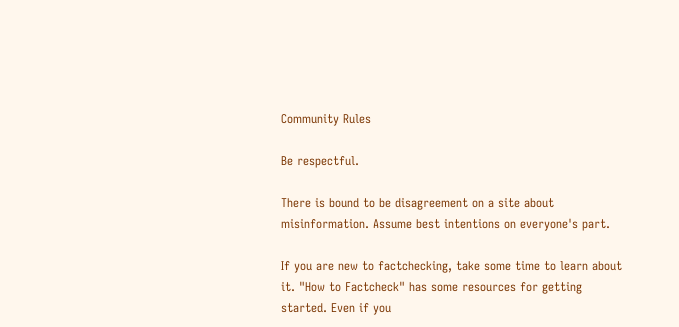Community Rules

Be respectful.

There is bound to be disagreement on a site about misinformation. Assume best intentions on everyone's part.

If you are new to factchecking, take some time to learn about it. "How to Factcheck" has some resources for getting started. Even if you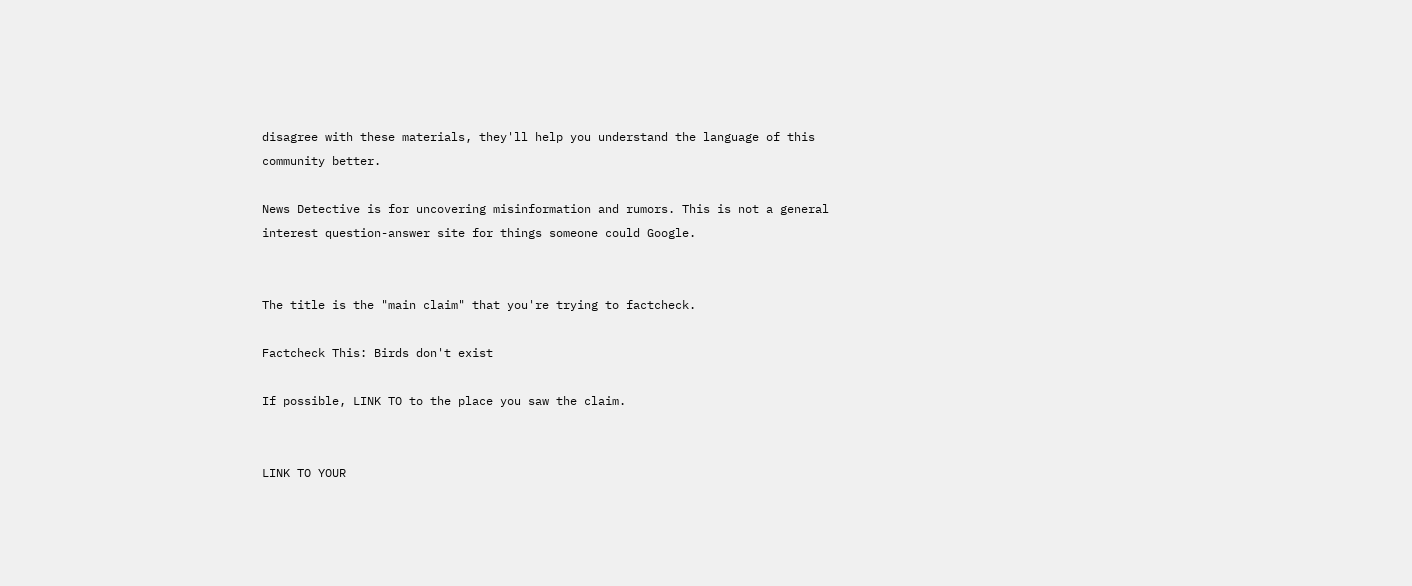disagree with these materials, they'll help you understand the language of this community better.

News Detective is for uncovering misinformation and rumors. This is not a general interest question-answer site for things someone could Google.


The title is the "main claim" that you're trying to factcheck.

Factcheck This: Birds don't exist

If possible, LINK TO to the place you saw the claim.


LINK TO YOUR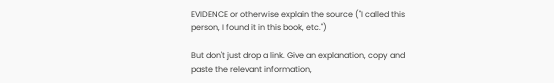EVIDENCE or otherwise explain the source ("I called this person, I found it in this book, etc.")

But don't just drop a link. Give an explanation, copy and paste the relevant information,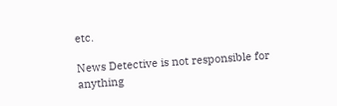etc.

News Detective is not responsible for anything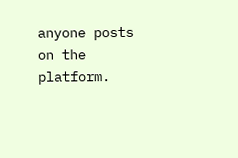anyone posts on the platform.